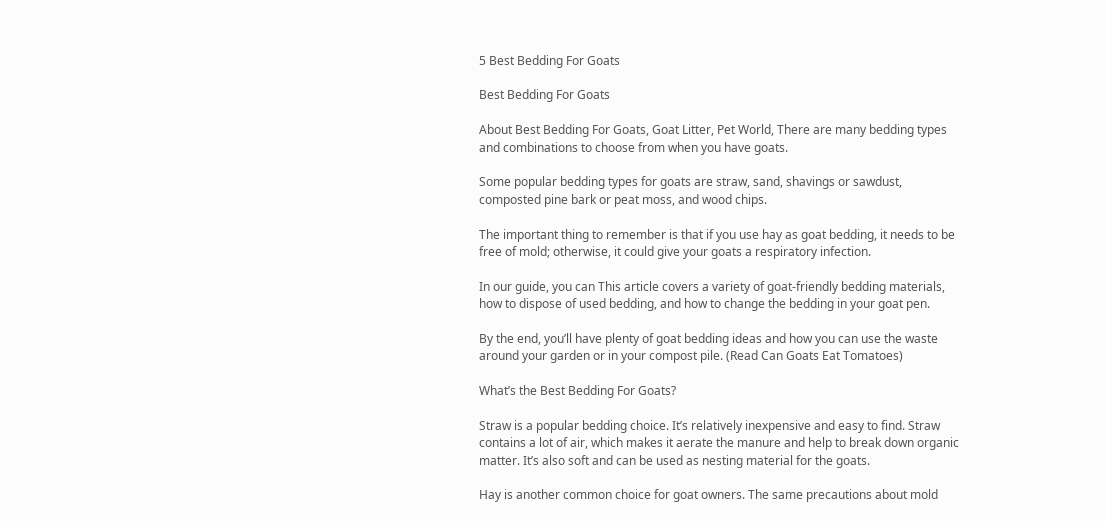5 Best Bedding For Goats

Best Bedding For Goats

About Best Bedding For Goats, Goat Litter, Pet World, There are many bedding types and combinations to choose from when you have goats.

Some popular bedding types for goats are straw, sand, shavings or sawdust, composted pine bark or peat moss, and wood chips.

The important thing to remember is that if you use hay as goat bedding, it needs to be free of mold; otherwise, it could give your goats a respiratory infection.

In our guide, you can This article covers a variety of goat-friendly bedding materials, how to dispose of used bedding, and how to change the bedding in your goat pen.

By the end, you’ll have plenty of goat bedding ideas and how you can use the waste around your garden or in your compost pile. (Read Can Goats Eat Tomatoes)

What’s the Best Bedding For Goats?

Straw is a popular bedding choice. It’s relatively inexpensive and easy to find. Straw contains a lot of air, which makes it aerate the manure and help to break down organic matter. It’s also soft and can be used as nesting material for the goats.

Hay is another common choice for goat owners. The same precautions about mold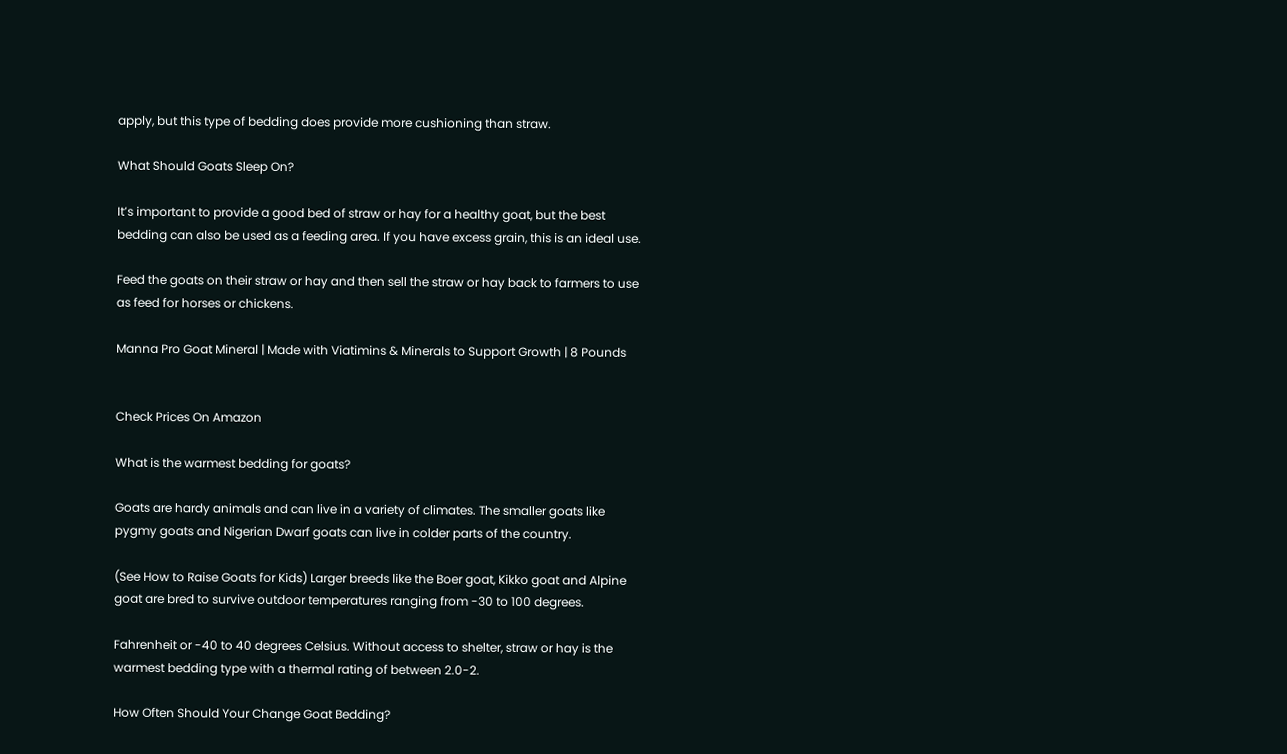apply, but this type of bedding does provide more cushioning than straw.

What Should Goats Sleep On?

It’s important to provide a good bed of straw or hay for a healthy goat, but the best bedding can also be used as a feeding area. If you have excess grain, this is an ideal use.

Feed the goats on their straw or hay and then sell the straw or hay back to farmers to use as feed for horses or chickens.

Manna Pro Goat Mineral | Made with Viatimins & Minerals to Support Growth | 8 Pounds


Check Prices On Amazon

What is the warmest bedding for goats?

Goats are hardy animals and can live in a variety of climates. The smaller goats like pygmy goats and Nigerian Dwarf goats can live in colder parts of the country.

(See How to Raise Goats for Kids) Larger breeds like the Boer goat, Kikko goat and Alpine goat are bred to survive outdoor temperatures ranging from -30 to 100 degrees.

Fahrenheit or -40 to 40 degrees Celsius. Without access to shelter, straw or hay is the warmest bedding type with a thermal rating of between 2.0-2.

How Often Should Your Change Goat Bedding?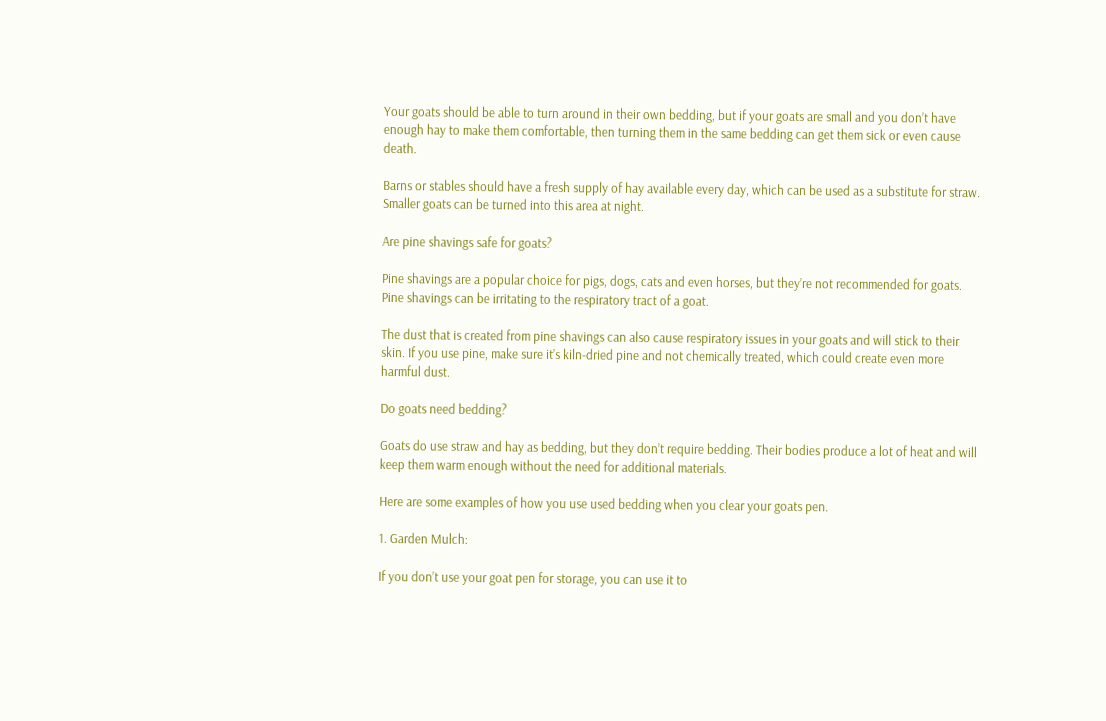Your goats should be able to turn around in their own bedding, but if your goats are small and you don’t have enough hay to make them comfortable, then turning them in the same bedding can get them sick or even cause death.

Barns or stables should have a fresh supply of hay available every day, which can be used as a substitute for straw. Smaller goats can be turned into this area at night.

Are pine shavings safe for goats?

Pine shavings are a popular choice for pigs, dogs, cats and even horses, but they’re not recommended for goats. Pine shavings can be irritating to the respiratory tract of a goat.

The dust that is created from pine shavings can also cause respiratory issues in your goats and will stick to their skin. If you use pine, make sure it’s kiln-dried pine and not chemically treated, which could create even more harmful dust.

Do goats need bedding?

Goats do use straw and hay as bedding, but they don’t require bedding. Their bodies produce a lot of heat and will keep them warm enough without the need for additional materials.

Here are some examples of how you use used bedding when you clear your goats pen.

1. Garden Mulch:

If you don’t use your goat pen for storage, you can use it to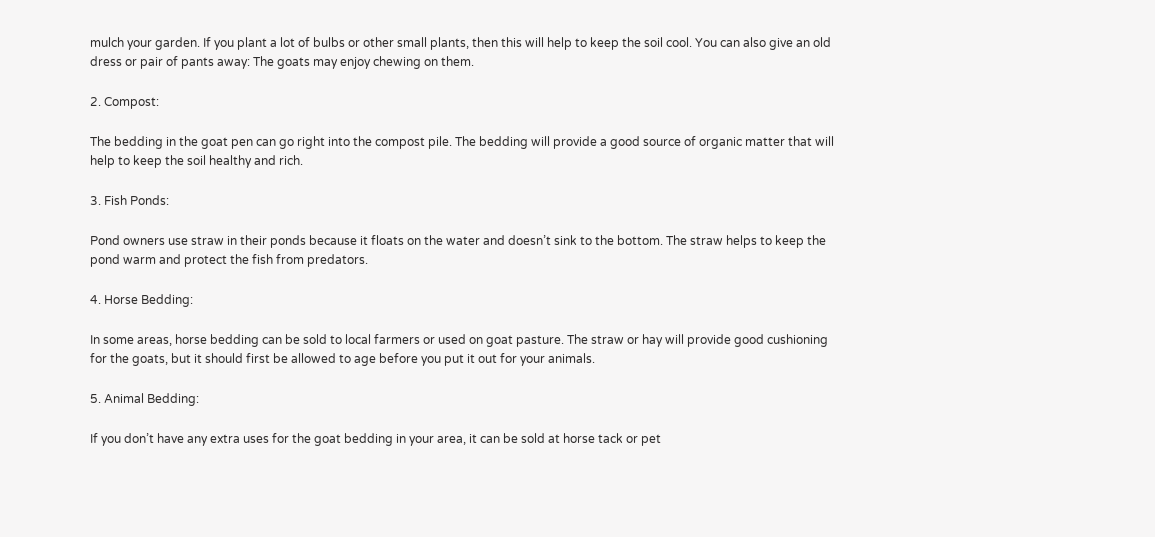mulch your garden. If you plant a lot of bulbs or other small plants, then this will help to keep the soil cool. You can also give an old dress or pair of pants away: The goats may enjoy chewing on them.

2. Compost:

The bedding in the goat pen can go right into the compost pile. The bedding will provide a good source of organic matter that will help to keep the soil healthy and rich.

3. Fish Ponds:

Pond owners use straw in their ponds because it floats on the water and doesn’t sink to the bottom. The straw helps to keep the pond warm and protect the fish from predators.

4. Horse Bedding:

In some areas, horse bedding can be sold to local farmers or used on goat pasture. The straw or hay will provide good cushioning for the goats, but it should first be allowed to age before you put it out for your animals.

5. Animal Bedding:

If you don’t have any extra uses for the goat bedding in your area, it can be sold at horse tack or pet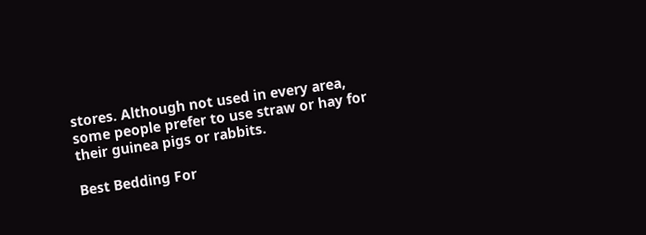stores. Although not used in every area, some people prefer to use straw or hay for their guinea pigs or rabbits.

Best Bedding For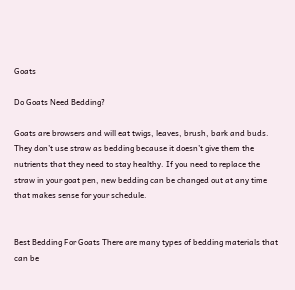Goats

Do Goats Need Bedding?

Goats are browsers and will eat twigs, leaves, brush, bark and buds. They don’t use straw as bedding because it doesn’t give them the nutrients that they need to stay healthy. If you need to replace the straw in your goat pen, new bedding can be changed out at any time that makes sense for your schedule.


Best Bedding For Goats There are many types of bedding materials that can be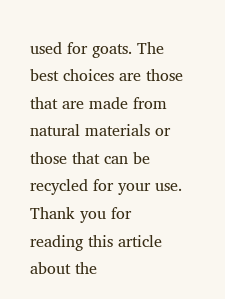used for goats. The best choices are those that are made from natural materials or those that can be recycled for your use. Thank you for reading this article about the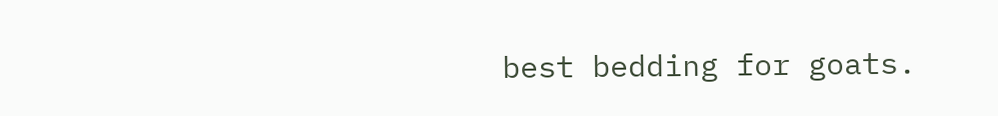best bedding for goats.